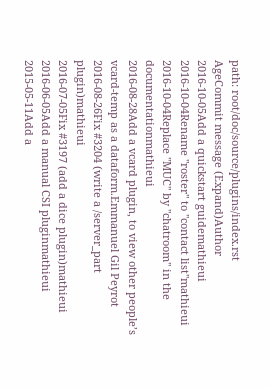path: root/doc/source/plugins/index.rst
AgeCommit message (Expand)Author
2016-10-05Add a quickstart guidemathieui
2016-10-04Rename "roster" to "contact list"mathieui
2016-10-04Replace "MUC" by "chatroom" in the documentationmathieui
2016-08-28Add a vcard plugin, to view other people’s vcard-temp as a dataform.Emmanuel Gil Peyrot
2016-08-26Fix #3204 (write a /server_part plugin)mathieui
2016-07-05Fix #3197 (add a dice plugin)mathieui
2016-06-05Add a manual CSI pluginmathieui
2015-05-11Add a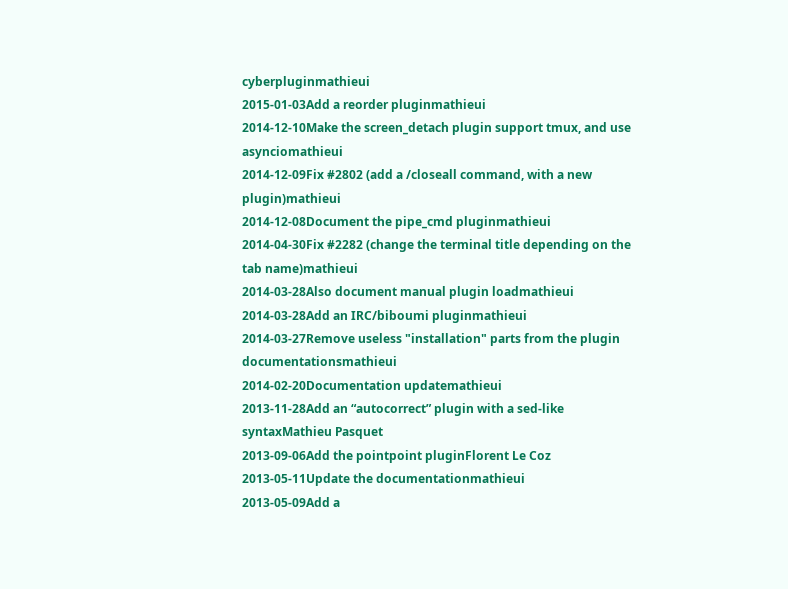cyberpluginmathieui
2015-01-03Add a reorder pluginmathieui
2014-12-10Make the screen_detach plugin support tmux, and use asynciomathieui
2014-12-09Fix #2802 (add a /closeall command, with a new plugin)mathieui
2014-12-08Document the pipe_cmd pluginmathieui
2014-04-30Fix #2282 (change the terminal title depending on the tab name)mathieui
2014-03-28Also document manual plugin loadmathieui
2014-03-28Add an IRC/biboumi pluginmathieui
2014-03-27Remove useless "installation" parts from the plugin documentationsmathieui
2014-02-20Documentation updatemathieui
2013-11-28Add an “autocorrect” plugin with a sed-like syntaxMathieu Pasquet
2013-09-06Add the pointpoint pluginFlorent Le Coz
2013-05-11Update the documentationmathieui
2013-05-09Add a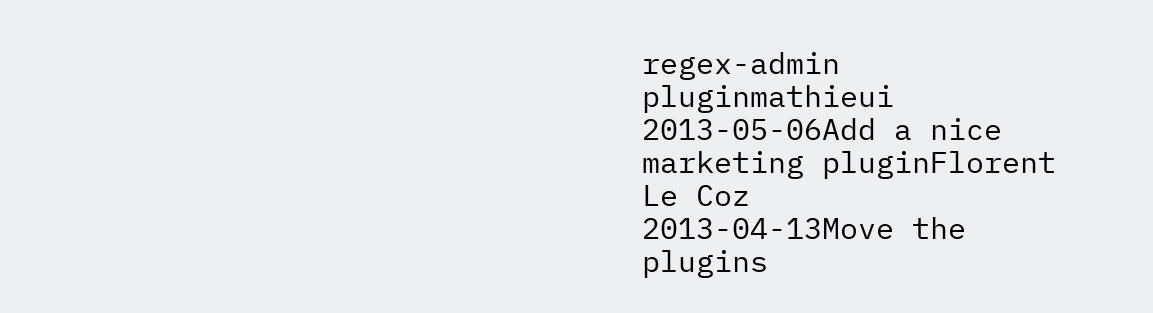regex-admin pluginmathieui
2013-05-06Add a nice marketing pluginFlorent Le Coz
2013-04-13Move the plugins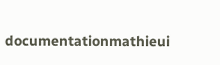documentationmathieui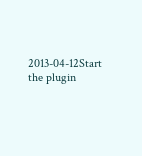2013-04-12Start the plugin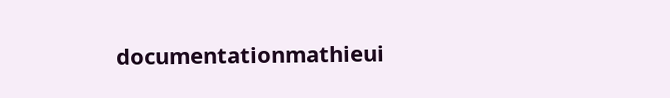documentationmathieui